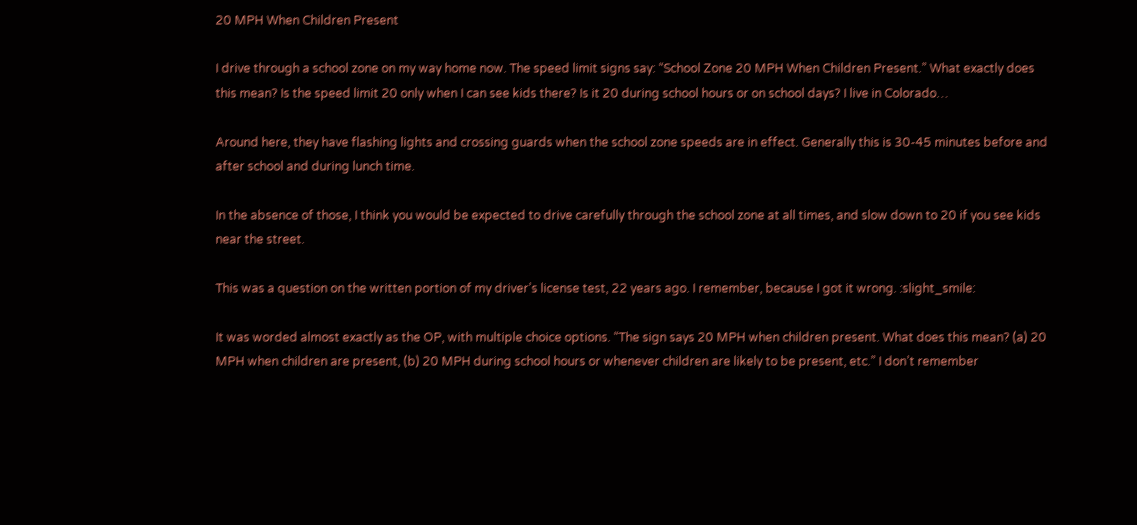20 MPH When Children Present

I drive through a school zone on my way home now. The speed limit signs say: “School Zone 20 MPH When Children Present.” What exactly does this mean? Is the speed limit 20 only when I can see kids there? Is it 20 during school hours or on school days? I live in Colorado…

Around here, they have flashing lights and crossing guards when the school zone speeds are in effect. Generally this is 30-45 minutes before and after school and during lunch time.

In the absence of those, I think you would be expected to drive carefully through the school zone at all times, and slow down to 20 if you see kids near the street.

This was a question on the written portion of my driver’s license test, 22 years ago. I remember, because I got it wrong. :slight_smile:

It was worded almost exactly as the OP, with multiple choice options. “The sign says 20 MPH when children present. What does this mean? (a) 20 MPH when children are present, (b) 20 MPH during school hours or whenever children are likely to be present, etc.” I don’t remember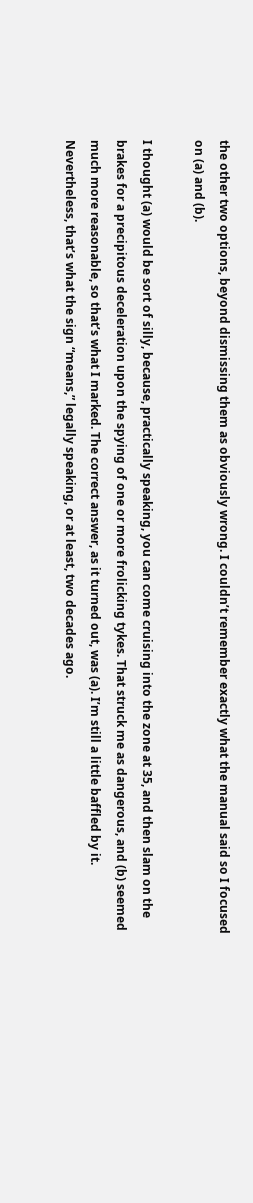the other two options, beyond dismissing them as obviously wrong. I couldn’t remember exactly what the manual said so I focused on (a) and (b).

I thought (a) would be sort of silly, because, practically speaking, you can come cruising into the zone at 35, and then slam on the brakes for a precipitous deceleration upon the spying of one or more frolicking tykes. That struck me as dangerous, and (b) seemed much more reasonable, so that’s what I marked. The correct answer, as it turned out, was (a). I’m still a little baffled by it. Nevertheless, that’s what the sign “means,” legally speaking, or at least, two decades ago.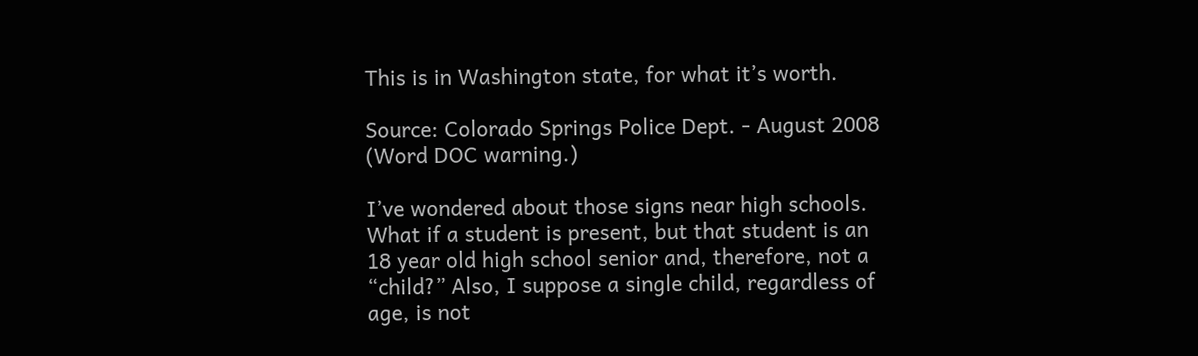This is in Washington state, for what it’s worth.

Source: Colorado Springs Police Dept. - August 2008 (Word DOC warning.)

I’ve wondered about those signs near high schools. What if a student is present, but that student is an 18 year old high school senior and, therefore, not a “child?” Also, I suppose a single child, regardless of age, is not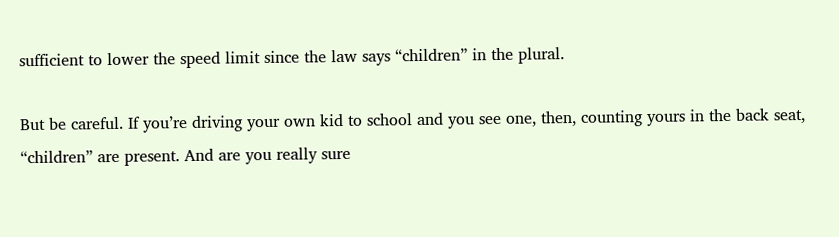sufficient to lower the speed limit since the law says “children” in the plural.

But be careful. If you’re driving your own kid to school and you see one, then, counting yours in the back seat, “children” are present. And are you really sure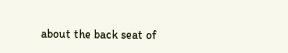about the back seat of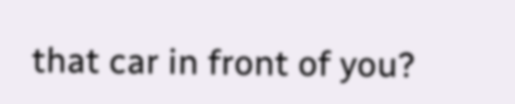that car in front of you?